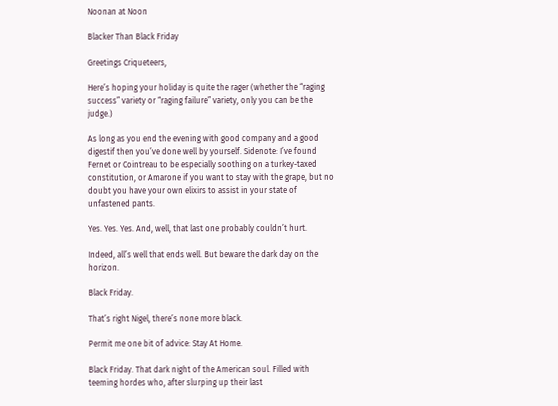Noonan at Noon

Blacker Than Black Friday

Greetings Criqueteers,

Here’s hoping your holiday is quite the rager (whether the “raging success” variety or “raging failure” variety, only you can be the judge.)

As long as you end the evening with good company and a good digestif then you’ve done well by yourself. Sidenote: I’ve found Fernet or Cointreau to be especially soothing on a turkey-taxed constitution, or Amarone if you want to stay with the grape, but no doubt you have your own elixirs to assist in your state of unfastened pants.

Yes. Yes. Yes. And, well, that last one probably couldn’t hurt.

Indeed, all’s well that ends well. But beware the dark day on the horizon.

Black Friday.

That’s right Nigel, there’s none more black.

Permit me one bit of advice: Stay At Home.

Black Friday. That dark night of the American soul. Filled with teeming hordes who, after slurping up their last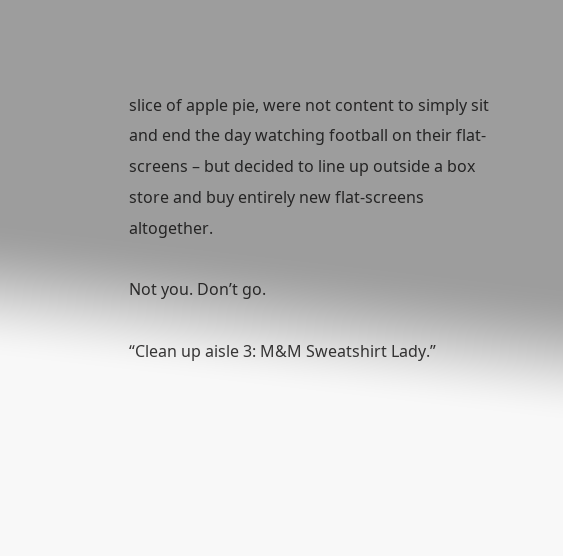slice of apple pie, were not content to simply sit and end the day watching football on their flat-screens – but decided to line up outside a box store and buy entirely new flat-screens altogether.

Not you. Don’t go.

“Clean up aisle 3: M&M Sweatshirt Lady.”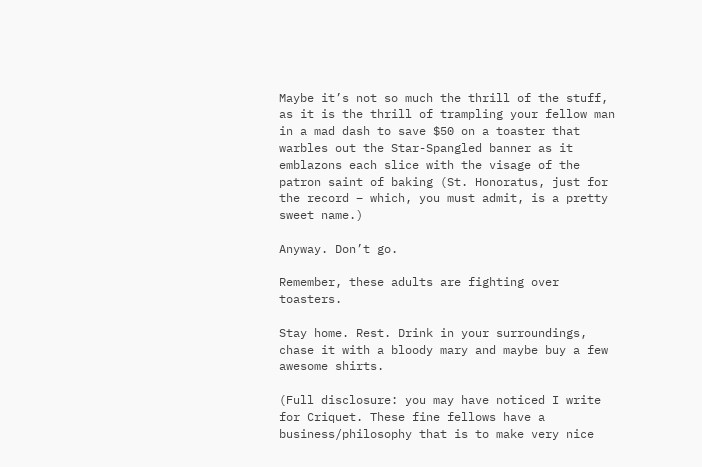Maybe it’s not so much the thrill of the stuff, as it is the thrill of trampling your fellow man in a mad dash to save $50 on a toaster that warbles out the Star-Spangled banner as it emblazons each slice with the visage of the patron saint of baking (St. Honoratus, just for the record – which, you must admit, is a pretty sweet name.)

Anyway. Don’t go.

Remember, these adults are fighting over toasters.

Stay home. Rest. Drink in your surroundings, chase it with a bloody mary and maybe buy a few awesome shirts.

(Full disclosure: you may have noticed I write for Criquet. These fine fellows have a business/philosophy that is to make very nice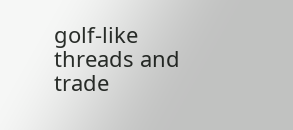golf-like threads and trade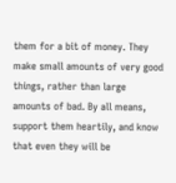them for a bit of money. They make small amounts of very good things, rather than large amounts of bad. By all means, support them heartily, and know that even they will be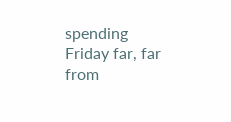spending Friday far, far from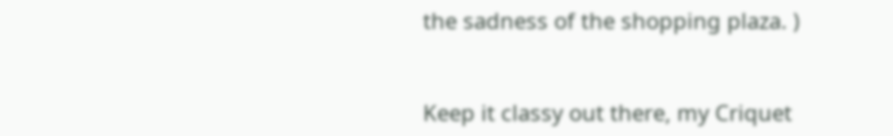the sadness of the shopping plaza. )


Keep it classy out there, my Criquet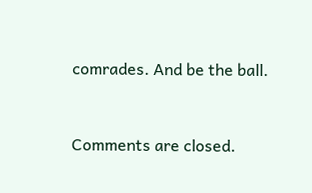comrades. And be the ball.


Comments are closed.